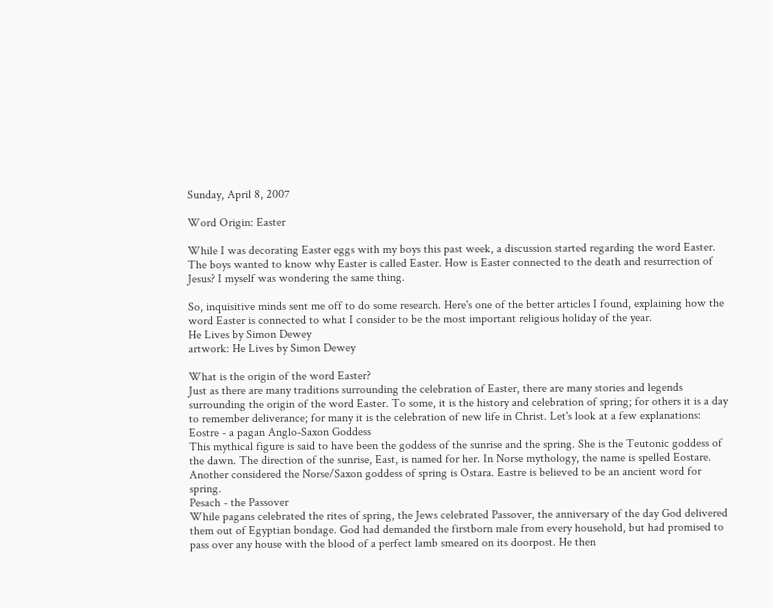Sunday, April 8, 2007

Word Origin: Easter

While I was decorating Easter eggs with my boys this past week, a discussion started regarding the word Easter. The boys wanted to know why Easter is called Easter. How is Easter connected to the death and resurrection of Jesus? I myself was wondering the same thing.

So, inquisitive minds sent me off to do some research. Here's one of the better articles I found, explaining how the word Easter is connected to what I consider to be the most important religious holiday of the year.
He Lives by Simon Dewey
artwork: He Lives by Simon Dewey

What is the origin of the word Easter?
Just as there are many traditions surrounding the celebration of Easter, there are many stories and legends surrounding the origin of the word Easter. To some, it is the history and celebration of spring; for others it is a day to remember deliverance; for many it is the celebration of new life in Christ. Let's look at a few explanations:
Eostre - a pagan Anglo-Saxon Goddess
This mythical figure is said to have been the goddess of the sunrise and the spring. She is the Teutonic goddess of the dawn. The direction of the sunrise, East, is named for her. In Norse mythology, the name is spelled Eostare. Another considered the Norse/Saxon goddess of spring is Ostara. Eastre is believed to be an ancient word for spring.
Pesach - the Passover
While pagans celebrated the rites of spring, the Jews celebrated Passover, the anniversary of the day God delivered them out of Egyptian bondage. God had demanded the firstborn male from every household, but had promised to pass over any house with the blood of a perfect lamb smeared on its doorpost. He then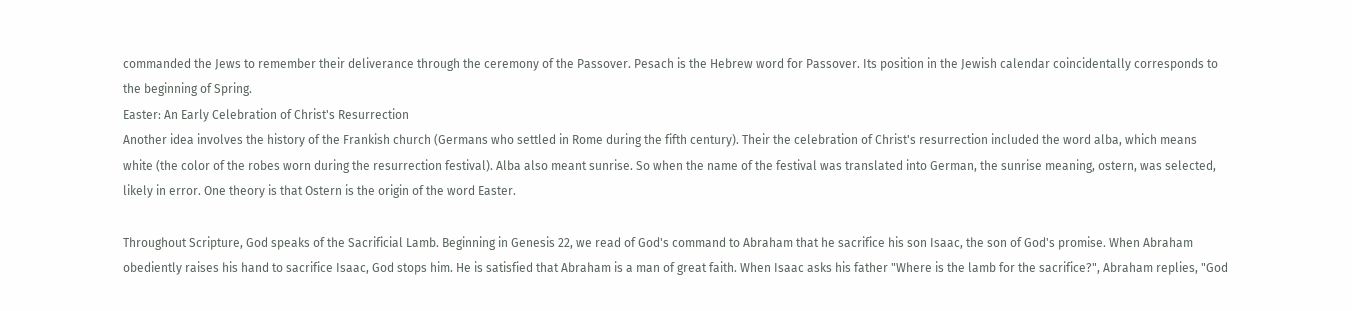commanded the Jews to remember their deliverance through the ceremony of the Passover. Pesach is the Hebrew word for Passover. Its position in the Jewish calendar coincidentally corresponds to the beginning of Spring.
Easter: An Early Celebration of Christ's Resurrection
Another idea involves the history of the Frankish church (Germans who settled in Rome during the fifth century). Their the celebration of Christ's resurrection included the word alba, which means white (the color of the robes worn during the resurrection festival). Alba also meant sunrise. So when the name of the festival was translated into German, the sunrise meaning, ostern, was selected, likely in error. One theory is that Ostern is the origin of the word Easter.

Throughout Scripture, God speaks of the Sacrificial Lamb. Beginning in Genesis 22, we read of God's command to Abraham that he sacrifice his son Isaac, the son of God's promise. When Abraham obediently raises his hand to sacrifice Isaac, God stops him. He is satisfied that Abraham is a man of great faith. When Isaac asks his father "Where is the lamb for the sacrifice?", Abraham replies, "God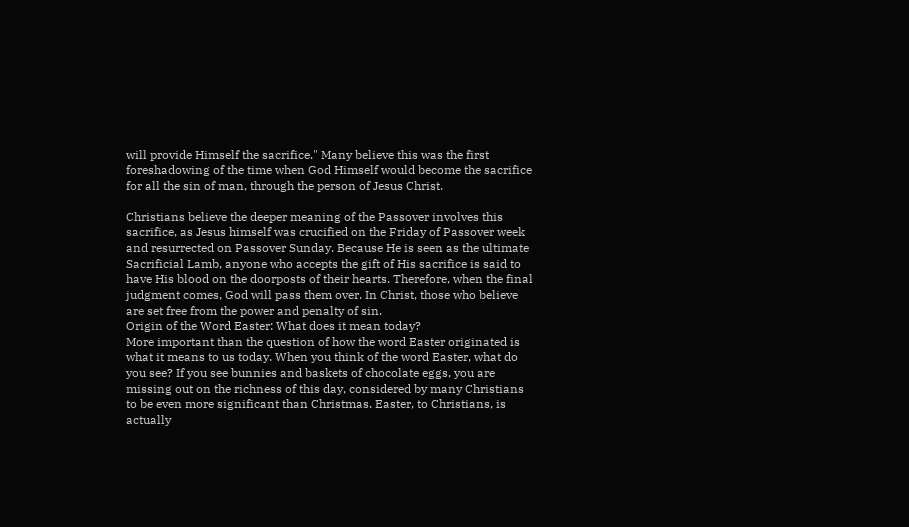will provide Himself the sacrifice." Many believe this was the first foreshadowing of the time when God Himself would become the sacrifice for all the sin of man, through the person of Jesus Christ.

Christians believe the deeper meaning of the Passover involves this sacrifice, as Jesus himself was crucified on the Friday of Passover week and resurrected on Passover Sunday. Because He is seen as the ultimate Sacrificial Lamb, anyone who accepts the gift of His sacrifice is said to have His blood on the doorposts of their hearts. Therefore, when the final judgment comes, God will pass them over. In Christ, those who believe are set free from the power and penalty of sin.
Origin of the Word Easter: What does it mean today?
More important than the question of how the word Easter originated is what it means to us today. When you think of the word Easter, what do you see? If you see bunnies and baskets of chocolate eggs, you are missing out on the richness of this day, considered by many Christians to be even more significant than Christmas. Easter, to Christians, is actually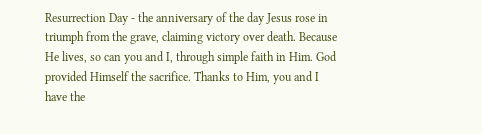Resurrection Day - the anniversary of the day Jesus rose in triumph from the grave, claiming victory over death. Because He lives, so can you and I, through simple faith in Him. God provided Himself the sacrifice. Thanks to Him, you and I have the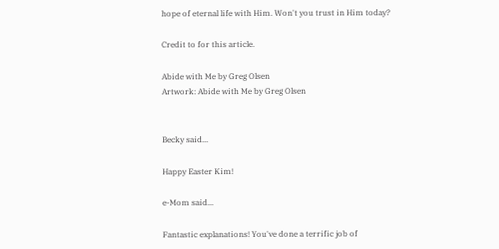hope of eternal life with Him. Won't you trust in Him today?

Credit to for this article.

Abide with Me by Greg Olsen
Artwork: Abide with Me by Greg Olsen


Becky said...

Happy Easter Kim!

e-Mom said...

Fantastic explanations! You've done a terrific job of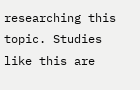researching this topic. Studies like this are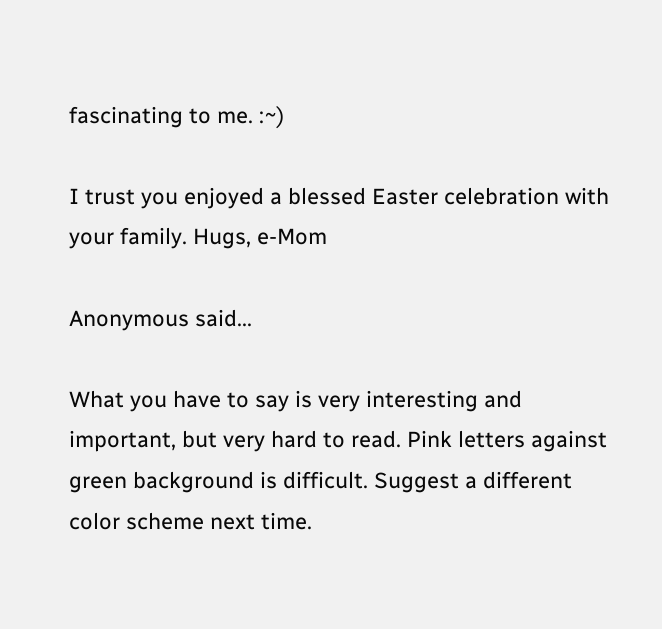fascinating to me. :~)

I trust you enjoyed a blessed Easter celebration with your family. Hugs, e-Mom

Anonymous said...

What you have to say is very interesting and important, but very hard to read. Pink letters against green background is difficult. Suggest a different color scheme next time.